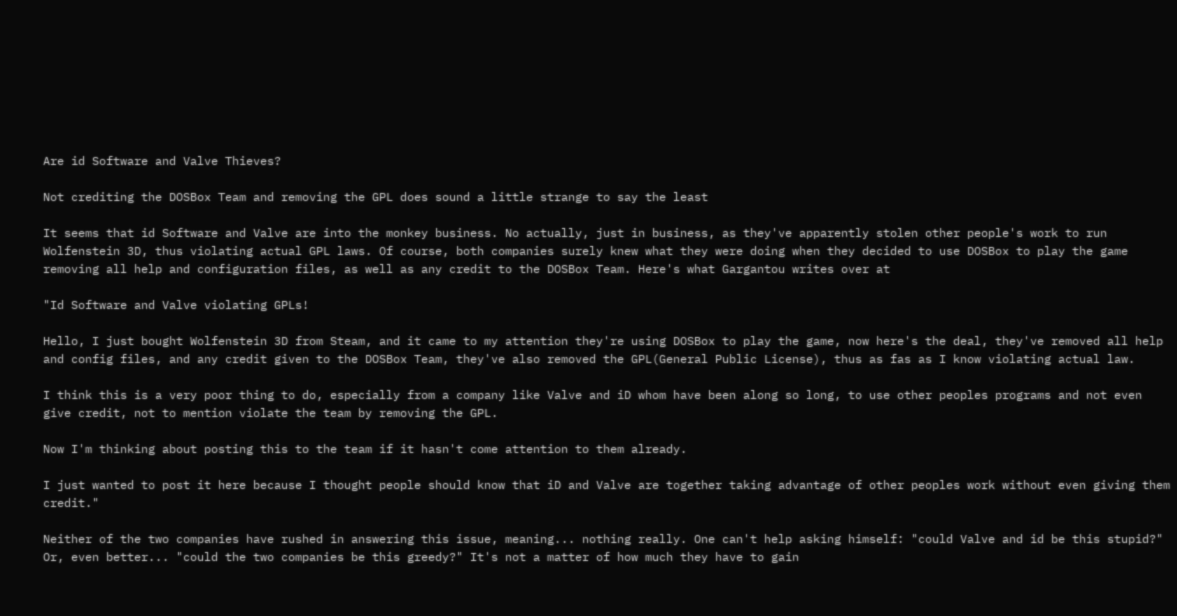Are id Software and Valve Thieves?

Not crediting the DOSBox Team and removing the GPL does sound a little strange to say the least

It seems that id Software and Valve are into the monkey business. No actually, just in business, as they've apparently stolen other people's work to run Wolfenstein 3D, thus violating actual GPL laws. Of course, both companies surely knew what they were doing when they decided to use DOSBox to play the game removing all help and configuration files, as well as any credit to the DOSBox Team. Here's what Gargantou writes over at

"Id Software and Valve violating GPLs!

Hello, I just bought Wolfenstein 3D from Steam, and it came to my attention they're using DOSBox to play the game, now here's the deal, they've removed all help and config files, and any credit given to the DOSBox Team, they've also removed the GPL(General Public License), thus as fas as I know violating actual law.

I think this is a very poor thing to do, especially from a company like Valve and iD whom have been along so long, to use other peoples programs and not even give credit, not to mention violate the team by removing the GPL.

Now I'm thinking about posting this to the team if it hasn't come attention to them already.

I just wanted to post it here because I thought people should know that iD and Valve are together taking advantage of other peoples work without even giving them credit."

Neither of the two companies have rushed in answering this issue, meaning... nothing really. One can't help asking himself: "could Valve and id be this stupid?" Or, even better... "could the two companies be this greedy?" It's not a matter of how much they have to gain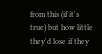from this (if it's true) but how little they'd lose if they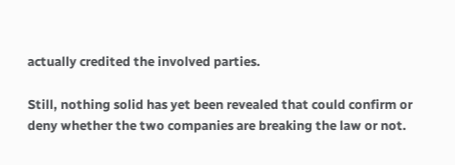actually credited the involved parties.

Still, nothing solid has yet been revealed that could confirm or deny whether the two companies are breaking the law or not.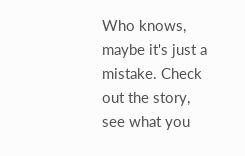Who knows, maybe it's just a mistake. Check out the story, see what you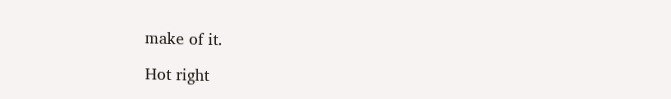make of it.

Hot right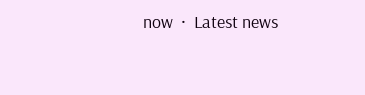now  ·  Latest news